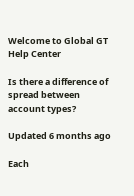Welcome to Global GT Help Center

Is there a difference of spread between account types?

Updated 6 months ago

Each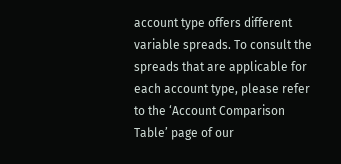account type offers different variable spreads. To consult the spreads that are applicable for each account type, please refer to the ‘Account Comparison Table’ page of our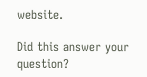website.

Did this answer your question?